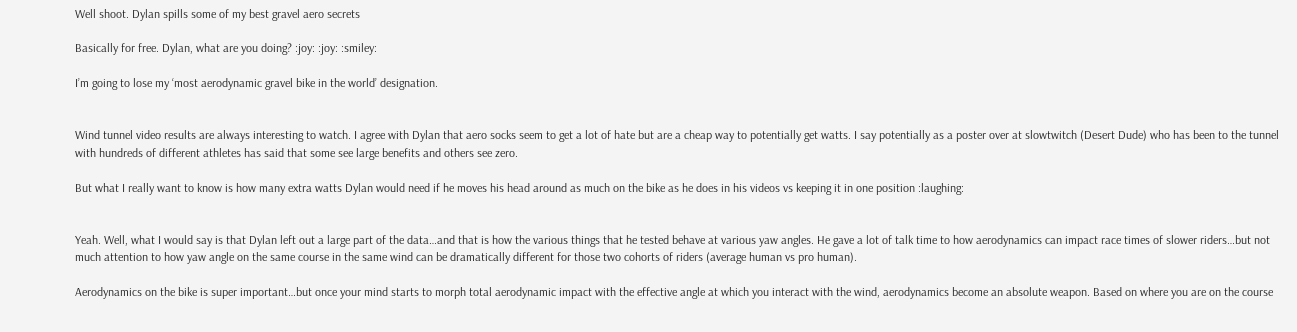Well shoot. Dylan spills some of my best gravel aero secrets

Basically for free. Dylan, what are you doing? :joy: :joy: :smiley:

I’m going to lose my ‘most aerodynamic gravel bike in the world’ designation.


Wind tunnel video results are always interesting to watch. I agree with Dylan that aero socks seem to get a lot of hate but are a cheap way to potentially get watts. I say potentially as a poster over at slowtwitch (Desert Dude) who has been to the tunnel with hundreds of different athletes has said that some see large benefits and others see zero.

But what I really want to know is how many extra watts Dylan would need if he moves his head around as much on the bike as he does in his videos vs keeping it in one position :laughing:


Yeah. Well, what I would say is that Dylan left out a large part of the data…and that is how the various things that he tested behave at various yaw angles. He gave a lot of talk time to how aerodynamics can impact race times of slower riders…but not much attention to how yaw angle on the same course in the same wind can be dramatically different for those two cohorts of riders (average human vs pro human).

Aerodynamics on the bike is super important…but once your mind starts to morph total aerodynamic impact with the effective angle at which you interact with the wind, aerodynamics become an absolute weapon. Based on where you are on the course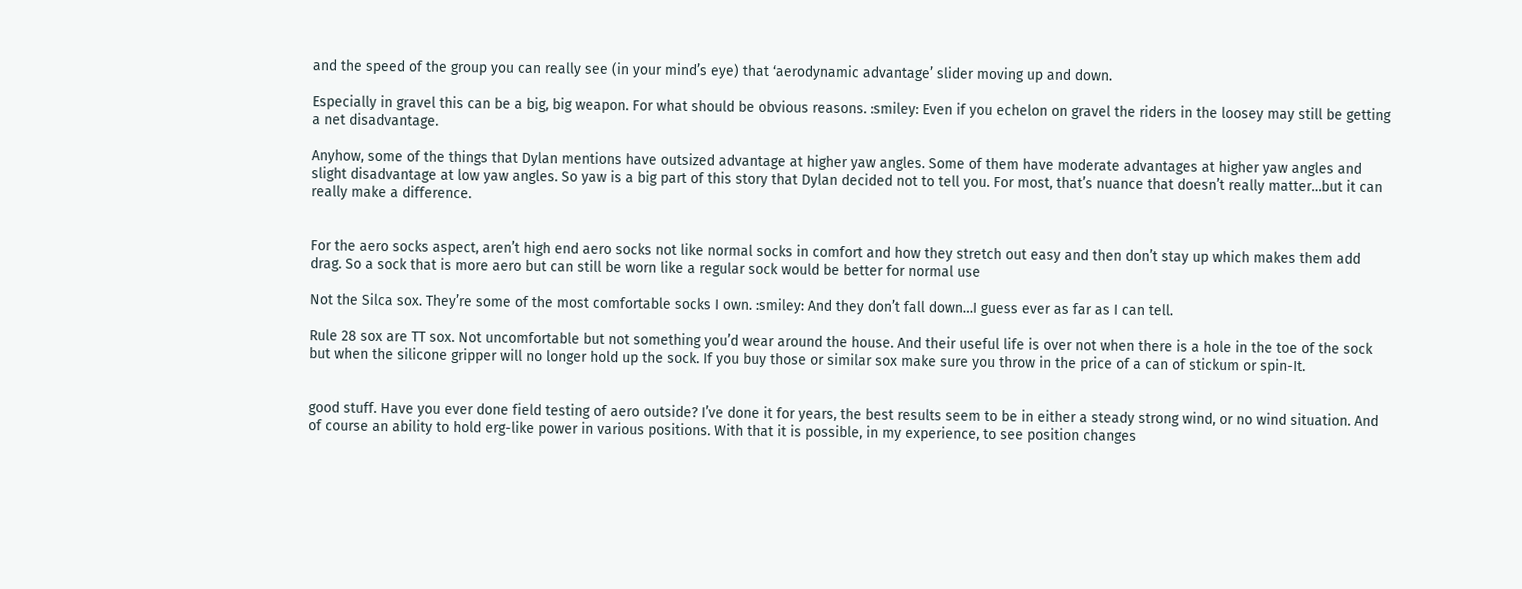and the speed of the group you can really see (in your mind’s eye) that ‘aerodynamic advantage’ slider moving up and down.

Especially in gravel this can be a big, big weapon. For what should be obvious reasons. :smiley: Even if you echelon on gravel the riders in the loosey may still be getting a net disadvantage.

Anyhow, some of the things that Dylan mentions have outsized advantage at higher yaw angles. Some of them have moderate advantages at higher yaw angles and slight disadvantage at low yaw angles. So yaw is a big part of this story that Dylan decided not to tell you. For most, that’s nuance that doesn’t really matter…but it can really make a difference.


For the aero socks aspect, aren’t high end aero socks not like normal socks in comfort and how they stretch out easy and then don’t stay up which makes them add drag. So a sock that is more aero but can still be worn like a regular sock would be better for normal use

Not the Silca sox. They’re some of the most comfortable socks I own. :smiley: And they don’t fall down…I guess ever as far as I can tell.

Rule 28 sox are TT sox. Not uncomfortable but not something you’d wear around the house. And their useful life is over not when there is a hole in the toe of the sock but when the silicone gripper will no longer hold up the sock. If you buy those or similar sox make sure you throw in the price of a can of stickum or spin-It.


good stuff. Have you ever done field testing of aero outside? I’ve done it for years, the best results seem to be in either a steady strong wind, or no wind situation. And of course an ability to hold erg-like power in various positions. With that it is possible, in my experience, to see position changes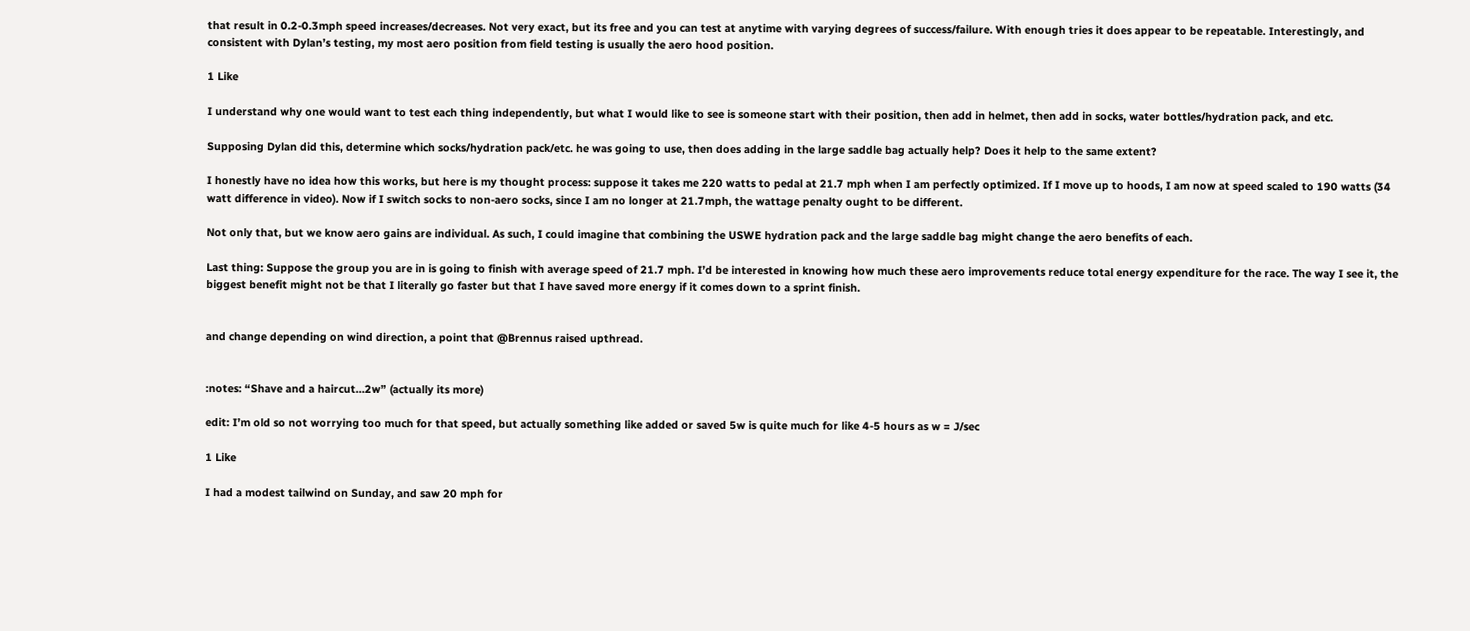that result in 0.2-0.3mph speed increases/decreases. Not very exact, but its free and you can test at anytime with varying degrees of success/failure. With enough tries it does appear to be repeatable. Interestingly, and consistent with Dylan’s testing, my most aero position from field testing is usually the aero hood position.

1 Like

I understand why one would want to test each thing independently, but what I would like to see is someone start with their position, then add in helmet, then add in socks, water bottles/hydration pack, and etc.

Supposing Dylan did this, determine which socks/hydration pack/etc. he was going to use, then does adding in the large saddle bag actually help? Does it help to the same extent?

I honestly have no idea how this works, but here is my thought process: suppose it takes me 220 watts to pedal at 21.7 mph when I am perfectly optimized. If I move up to hoods, I am now at speed scaled to 190 watts (34 watt difference in video). Now if I switch socks to non-aero socks, since I am no longer at 21.7mph, the wattage penalty ought to be different.

Not only that, but we know aero gains are individual. As such, I could imagine that combining the USWE hydration pack and the large saddle bag might change the aero benefits of each.

Last thing: Suppose the group you are in is going to finish with average speed of 21.7 mph. I’d be interested in knowing how much these aero improvements reduce total energy expenditure for the race. The way I see it, the biggest benefit might not be that I literally go faster but that I have saved more energy if it comes down to a sprint finish.


and change depending on wind direction, a point that @Brennus raised upthread.


:notes: “Shave and a haircut…2w” (actually its more)

edit: I’m old so not worrying too much for that speed, but actually something like added or saved 5w is quite much for like 4-5 hours as w = J/sec

1 Like

I had a modest tailwind on Sunday, and saw 20 mph for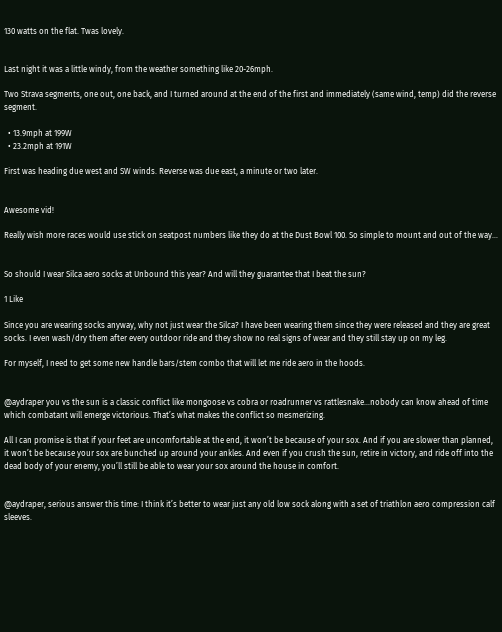130 watts on the flat. Twas lovely.


Last night it was a little windy, from the weather something like 20-26mph.

Two Strava segments, one out, one back, and I turned around at the end of the first and immediately (same wind, temp) did the reverse segment.

  • 13.9mph at 199W
  • 23.2mph at 191W

First was heading due west and SW winds. Reverse was due east, a minute or two later.


Awesome vid!

Really wish more races would use stick on seatpost numbers like they do at the Dust Bowl 100. So simple to mount and out of the way…


So should I wear Silca aero socks at Unbound this year? And will they guarantee that I beat the sun?

1 Like

Since you are wearing socks anyway, why not just wear the Silca? I have been wearing them since they were released and they are great socks. I even wash/dry them after every outdoor ride and they show no real signs of wear and they still stay up on my leg.

For myself, I need to get some new handle bars/stem combo that will let me ride aero in the hoods.


@aydraper you vs the sun is a classic conflict like mongoose vs cobra or roadrunner vs rattlesnake…nobody can know ahead of time which combatant will emerge victorious. That’s what makes the conflict so mesmerizing.

All I can promise is that if your feet are uncomfortable at the end, it won’t be because of your sox. And if you are slower than planned, it won’t be because your sox are bunched up around your ankles. And even if you crush the sun, retire in victory, and ride off into the dead body of your enemy, you’ll still be able to wear your sox around the house in comfort.


@aydraper, serious answer this time: I think it’s better to wear just any old low sock along with a set of triathlon aero compression calf sleeves.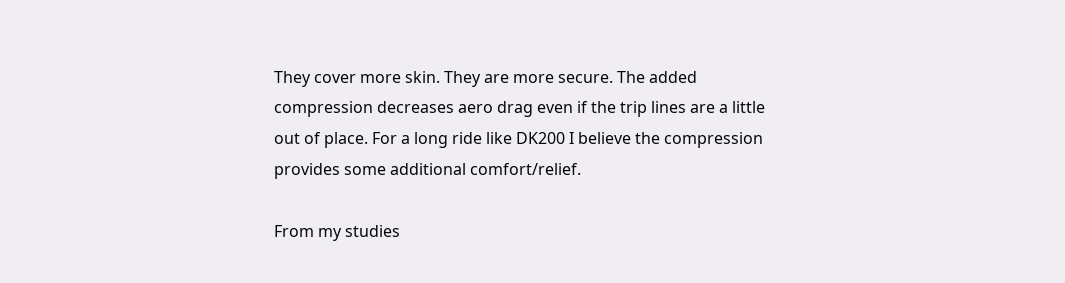They cover more skin. They are more secure. The added compression decreases aero drag even if the trip lines are a little out of place. For a long ride like DK200 I believe the compression provides some additional comfort/relief.

From my studies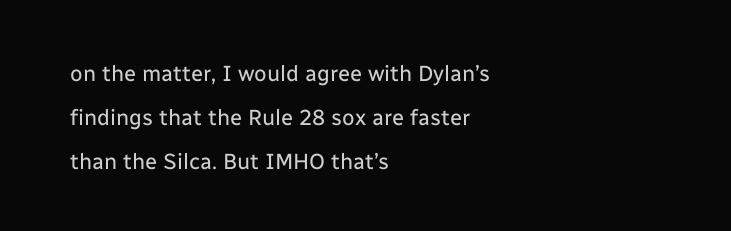on the matter, I would agree with Dylan’s findings that the Rule 28 sox are faster than the Silca. But IMHO that’s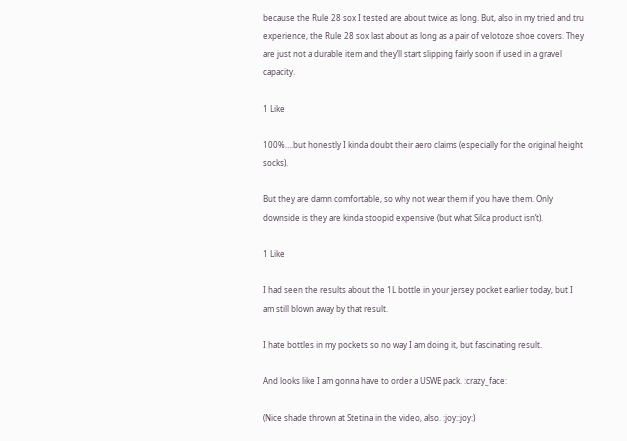because the Rule 28 sox I tested are about twice as long. But, also in my tried and tru experience, the Rule 28 sox last about as long as a pair of velotoze shoe covers. They are just not a durable item and they’ll start slipping fairly soon if used in a gravel capacity.

1 Like

100%….but honestly I kinda doubt their aero claims (especially for the original height socks).

But they are damn comfortable, so why not wear them if you have them. Only downside is they are kinda stoopid expensive (but what Silca product isn’t).

1 Like

I had seen the results about the 1L bottle in your jersey pocket earlier today, but I am still blown away by that result.

I hate bottles in my pockets so no way I am doing it, but fascinating result.

And looks like I am gonna have to order a USWE pack. :crazy_face:

(Nice shade thrown at Stetina in the video, also. :joy::joy:)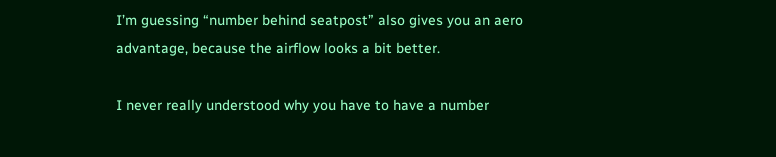I’m guessing “number behind seatpost” also gives you an aero advantage, because the airflow looks a bit better.

I never really understood why you have to have a number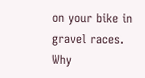on your bike in gravel races. Why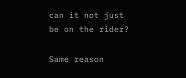can it not just be on the rider?

Same reason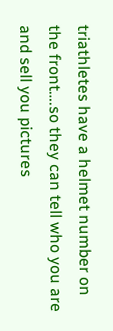triathletes have a helmet number on the front….so they can tell who you are and sell you pictures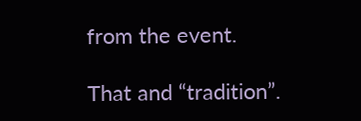from the event.

That and “tradition”.